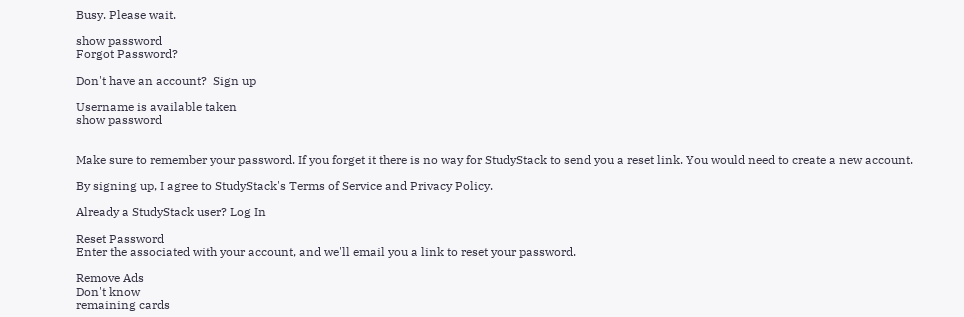Busy. Please wait.

show password
Forgot Password?

Don't have an account?  Sign up

Username is available taken
show password


Make sure to remember your password. If you forget it there is no way for StudyStack to send you a reset link. You would need to create a new account.

By signing up, I agree to StudyStack's Terms of Service and Privacy Policy.

Already a StudyStack user? Log In

Reset Password
Enter the associated with your account, and we'll email you a link to reset your password.

Remove Ads
Don't know
remaining cards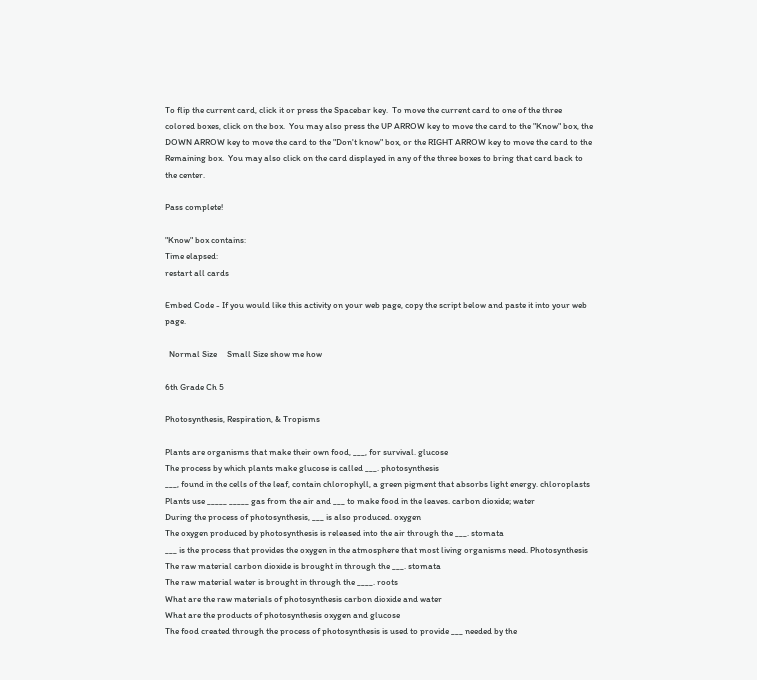To flip the current card, click it or press the Spacebar key.  To move the current card to one of the three colored boxes, click on the box.  You may also press the UP ARROW key to move the card to the "Know" box, the DOWN ARROW key to move the card to the "Don't know" box, or the RIGHT ARROW key to move the card to the Remaining box.  You may also click on the card displayed in any of the three boxes to bring that card back to the center.

Pass complete!

"Know" box contains:
Time elapsed:
restart all cards

Embed Code - If you would like this activity on your web page, copy the script below and paste it into your web page.

  Normal Size     Small Size show me how

6th Grade Ch 5

Photosynthesis, Respiration, & Tropisms

Plants are organisms that make their own food, ___, for survival. glucose
The process by which plants make glucose is called ___. photosynthesis
___, found in the cells of the leaf, contain chlorophyll, a green pigment that absorbs light energy. chloroplasts
Plants use _____ _____ gas from the air and ___ to make food in the leaves. carbon dioxide; water
During the process of photosynthesis, ___ is also produced. oxygen
The oxygen produced by photosynthesis is released into the air through the ___. stomata
___ is the process that provides the oxygen in the atmosphere that most living organisms need. Photosynthesis
The raw material carbon dioxide is brought in through the ___. stomata
The raw material water is brought in through the ____. roots
What are the raw materials of photosynthesis carbon dioxide and water
What are the products of photosynthesis oxygen and glucose
The food created through the process of photosynthesis is used to provide ___ needed by the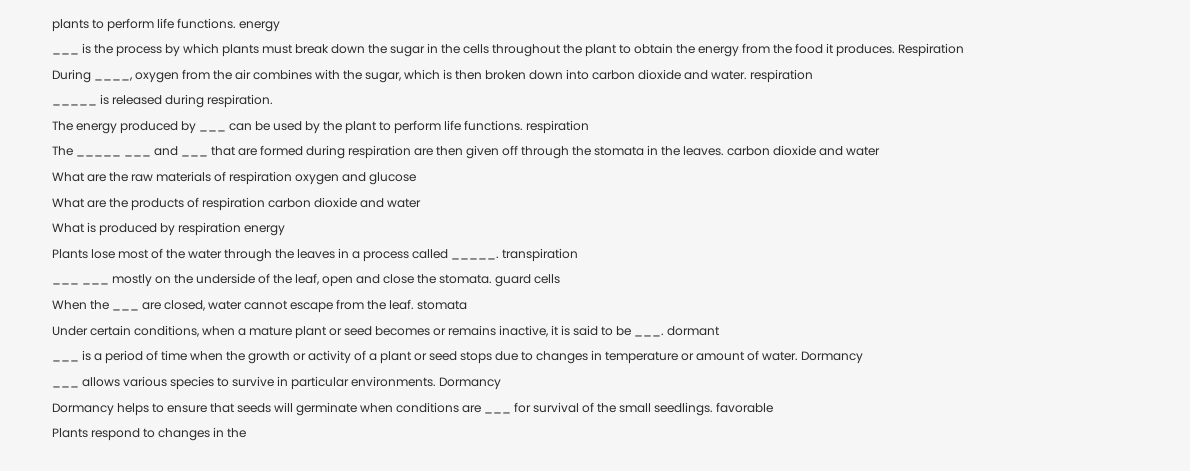plants to perform life functions. energy
___ is the process by which plants must break down the sugar in the cells throughout the plant to obtain the energy from the food it produces. Respiration
During ____, oxygen from the air combines with the sugar, which is then broken down into carbon dioxide and water. respiration
_____ is released during respiration.
The energy produced by ___ can be used by the plant to perform life functions. respiration
The _____ ___ and ___ that are formed during respiration are then given off through the stomata in the leaves. carbon dioxide and water
What are the raw materials of respiration oxygen and glucose
What are the products of respiration carbon dioxide and water
What is produced by respiration energy
Plants lose most of the water through the leaves in a process called _____. transpiration
___ ___ mostly on the underside of the leaf, open and close the stomata. guard cells
When the ___ are closed, water cannot escape from the leaf. stomata
Under certain conditions, when a mature plant or seed becomes or remains inactive, it is said to be ___. dormant
___ is a period of time when the growth or activity of a plant or seed stops due to changes in temperature or amount of water. Dormancy
___ allows various species to survive in particular environments. Dormancy
Dormancy helps to ensure that seeds will germinate when conditions are ___ for survival of the small seedlings. favorable
Plants respond to changes in the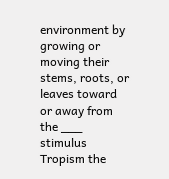environment by growing or moving their stems, roots, or leaves toward or away from the ___ stimulus
Tropism the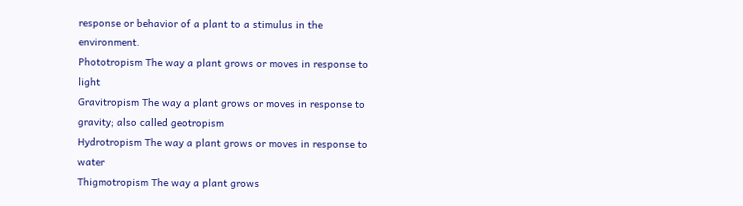response or behavior of a plant to a stimulus in the environment.
Phototropism The way a plant grows or moves in response to light
Gravitropism The way a plant grows or moves in response to gravity; also called geotropism
Hydrotropism The way a plant grows or moves in response to water
Thigmotropism The way a plant grows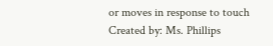or moves in response to touch
Created by: Ms. Phillips